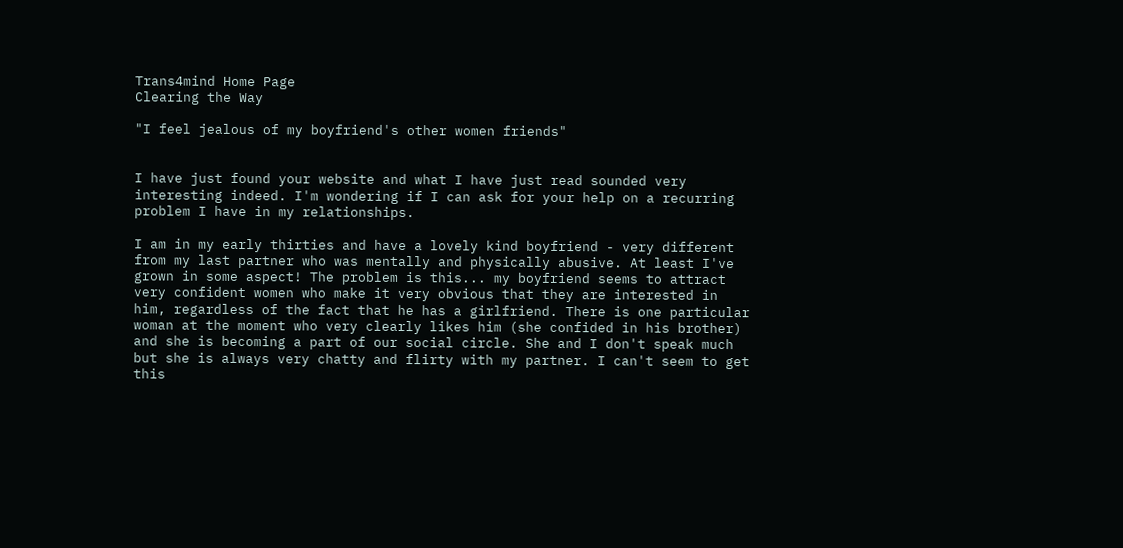Trans4mind Home Page
Clearing the Way

"I feel jealous of my boyfriend's other women friends"


I have just found your website and what I have just read sounded very interesting indeed. I'm wondering if I can ask for your help on a recurring problem I have in my relationships.

I am in my early thirties and have a lovely kind boyfriend - very different from my last partner who was mentally and physically abusive. At least I've grown in some aspect! The problem is this... my boyfriend seems to attract very confident women who make it very obvious that they are interested in him, regardless of the fact that he has a girlfriend. There is one particular woman at the moment who very clearly likes him (she confided in his brother) and she is becoming a part of our social circle. She and I don't speak much but she is always very chatty and flirty with my partner. I can't seem to get this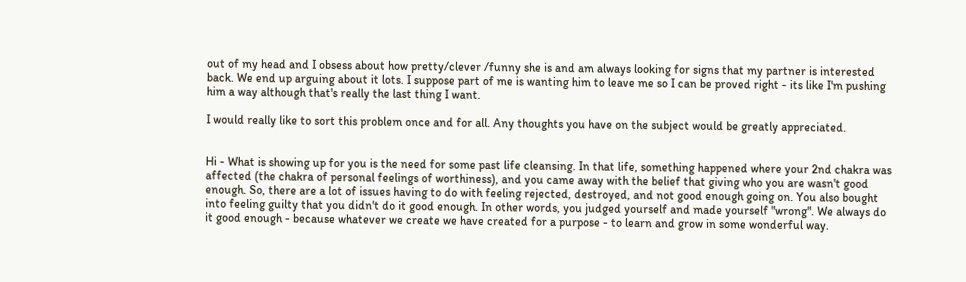out of my head and I obsess about how pretty/clever /funny she is and am always looking for signs that my partner is interested back. We end up arguing about it lots. I suppose part of me is wanting him to leave me so I can be proved right - its like I'm pushing him a way although that's really the last thing I want.

I would really like to sort this problem once and for all. Any thoughts you have on the subject would be greatly appreciated.


Hi - What is showing up for you is the need for some past life cleansing. In that life, something happened where your 2nd chakra was affected (the chakra of personal feelings of worthiness), and you came away with the belief that giving who you are wasn't good enough. So, there are a lot of issues having to do with feeling rejected, destroyed, and not good enough going on. You also bought into feeling guilty that you didn't do it good enough. In other words, you judged yourself and made yourself "wrong". We always do it good enough - because whatever we create we have created for a purpose - to learn and grow in some wonderful way.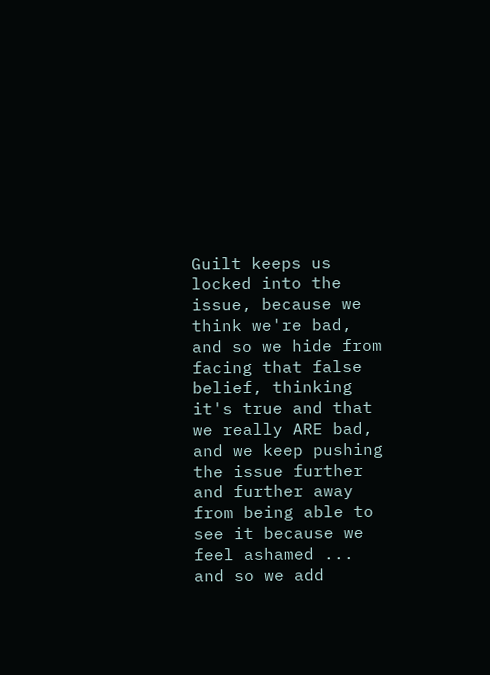Guilt keeps us locked into the issue, because we think we're bad, and so we hide from facing that false belief, thinking it's true and that we really ARE bad, and we keep pushing the issue further and further away from being able to see it because we feel ashamed ... and so we add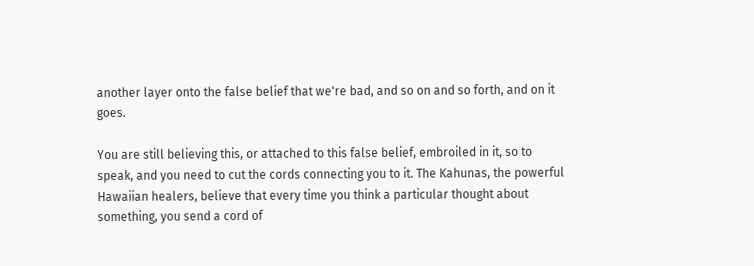another layer onto the false belief that we're bad, and so on and so forth, and on it goes.

You are still believing this, or attached to this false belief, embroiled in it, so to speak, and you need to cut the cords connecting you to it. The Kahunas, the powerful Hawaiian healers, believe that every time you think a particular thought about something, you send a cord of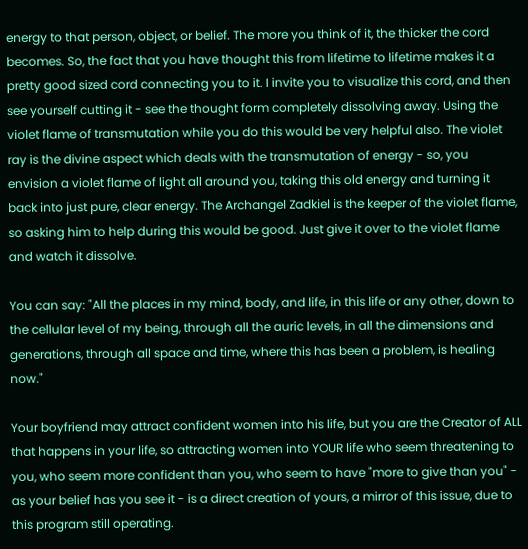energy to that person, object, or belief. The more you think of it, the thicker the cord becomes. So, the fact that you have thought this from lifetime to lifetime makes it a pretty good sized cord connecting you to it. I invite you to visualize this cord, and then see yourself cutting it - see the thought form completely dissolving away. Using the violet flame of transmutation while you do this would be very helpful also. The violet ray is the divine aspect which deals with the transmutation of energy - so, you envision a violet flame of light all around you, taking this old energy and turning it back into just pure, clear energy. The Archangel Zadkiel is the keeper of the violet flame, so asking him to help during this would be good. Just give it over to the violet flame and watch it dissolve.

You can say: "All the places in my mind, body, and life, in this life or any other, down to the cellular level of my being, through all the auric levels, in all the dimensions and generations, through all space and time, where this has been a problem, is healing now."

Your boyfriend may attract confident women into his life, but you are the Creator of ALL that happens in your life, so attracting women into YOUR life who seem threatening to you, who seem more confident than you, who seem to have "more to give than you" - as your belief has you see it - is a direct creation of yours, a mirror of this issue, due to this program still operating.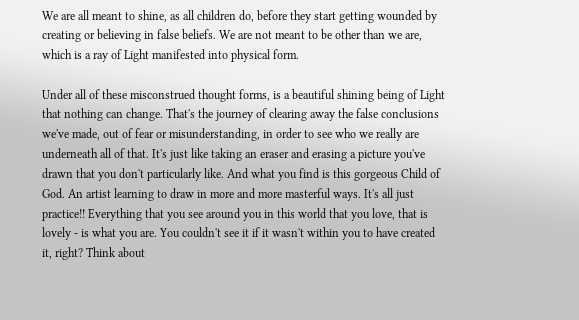We are all meant to shine, as all children do, before they start getting wounded by creating or believing in false beliefs. We are not meant to be other than we are, which is a ray of Light manifested into physical form.

Under all of these misconstrued thought forms, is a beautiful shining being of Light that nothing can change. That's the journey of clearing away the false conclusions we've made, out of fear or misunderstanding, in order to see who we really are underneath all of that. It's just like taking an eraser and erasing a picture you've drawn that you don't particularly like. And what you find is this gorgeous Child of God. An artist learning to draw in more and more masterful ways. It's all just practice!! Everything that you see around you in this world that you love, that is lovely - is what you are. You couldn't see it if it wasn't within you to have created it, right? Think about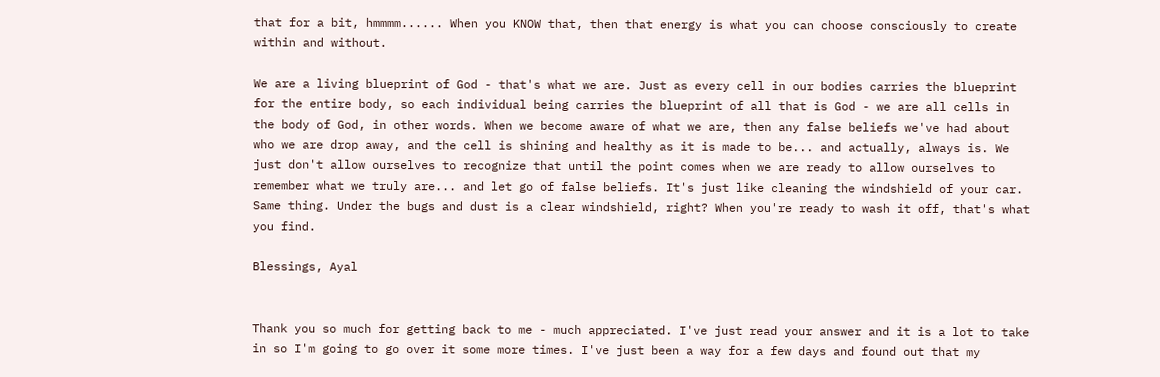that for a bit, hmmmm...... When you KNOW that, then that energy is what you can choose consciously to create within and without.

We are a living blueprint of God - that's what we are. Just as every cell in our bodies carries the blueprint for the entire body, so each individual being carries the blueprint of all that is God - we are all cells in the body of God, in other words. When we become aware of what we are, then any false beliefs we've had about who we are drop away, and the cell is shining and healthy as it is made to be... and actually, always is. We just don't allow ourselves to recognize that until the point comes when we are ready to allow ourselves to remember what we truly are... and let go of false beliefs. It's just like cleaning the windshield of your car. Same thing. Under the bugs and dust is a clear windshield, right? When you're ready to wash it off, that's what you find.

Blessings, Ayal


Thank you so much for getting back to me - much appreciated. I've just read your answer and it is a lot to take in so I'm going to go over it some more times. I've just been a way for a few days and found out that my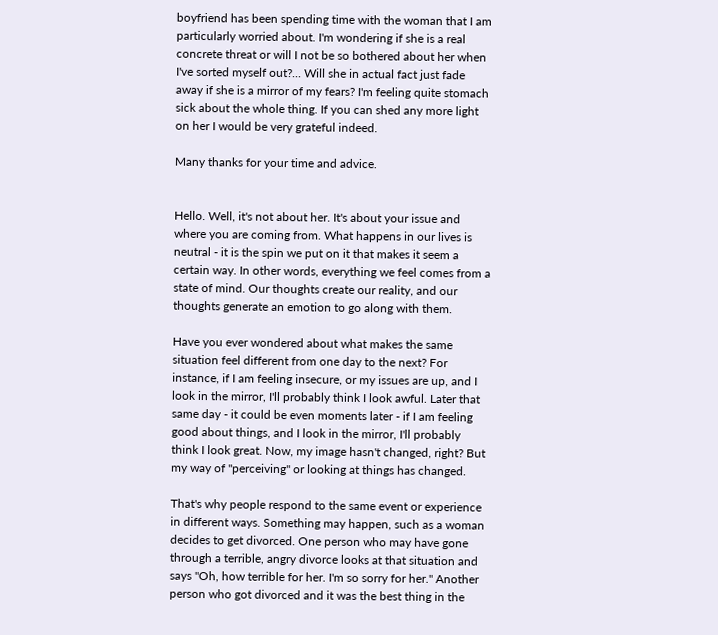boyfriend has been spending time with the woman that I am particularly worried about. I'm wondering if she is a real concrete threat or will I not be so bothered about her when I've sorted myself out?... Will she in actual fact just fade away if she is a mirror of my fears? I'm feeling quite stomach sick about the whole thing. If you can shed any more light on her I would be very grateful indeed.

Many thanks for your time and advice.


Hello. Well, it's not about her. It's about your issue and where you are coming from. What happens in our lives is neutral - it is the spin we put on it that makes it seem a certain way. In other words, everything we feel comes from a state of mind. Our thoughts create our reality, and our thoughts generate an emotion to go along with them.

Have you ever wondered about what makes the same situation feel different from one day to the next? For instance, if I am feeling insecure, or my issues are up, and I look in the mirror, I'll probably think I look awful. Later that same day - it could be even moments later - if I am feeling good about things, and I look in the mirror, I'll probably think I look great. Now, my image hasn't changed, right? But my way of "perceiving" or looking at things has changed.

That's why people respond to the same event or experience in different ways. Something may happen, such as a woman decides to get divorced. One person who may have gone through a terrible, angry divorce looks at that situation and says "Oh, how terrible for her. I'm so sorry for her." Another person who got divorced and it was the best thing in the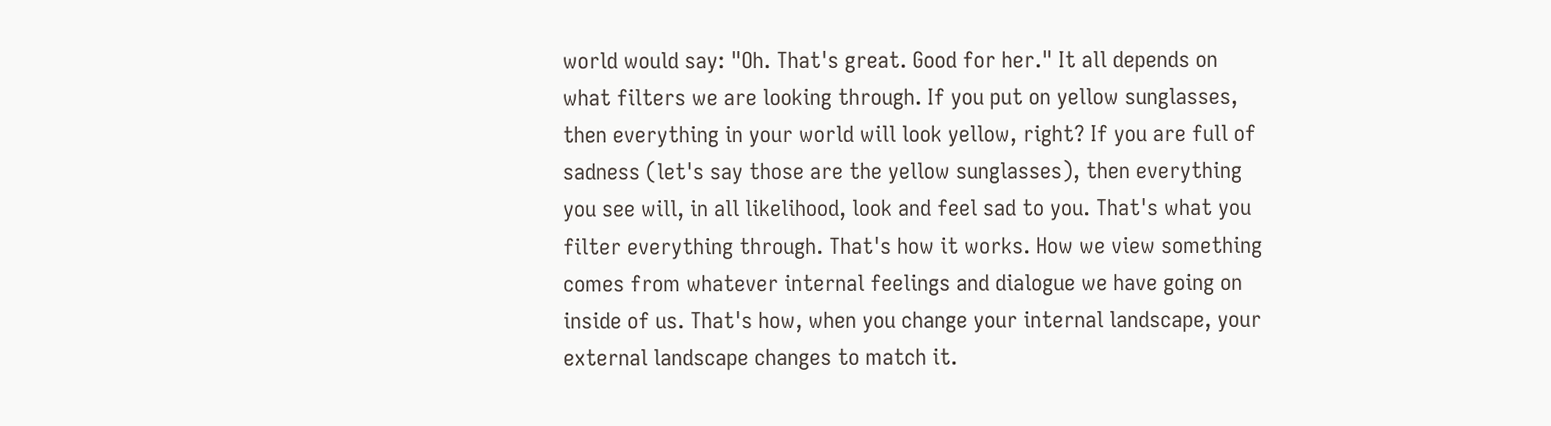world would say: "Oh. That's great. Good for her." It all depends on what filters we are looking through. If you put on yellow sunglasses, then everything in your world will look yellow, right? If you are full of sadness (let's say those are the yellow sunglasses), then everything you see will, in all likelihood, look and feel sad to you. That's what you filter everything through. That's how it works. How we view something comes from whatever internal feelings and dialogue we have going on inside of us. That's how, when you change your internal landscape, your external landscape changes to match it.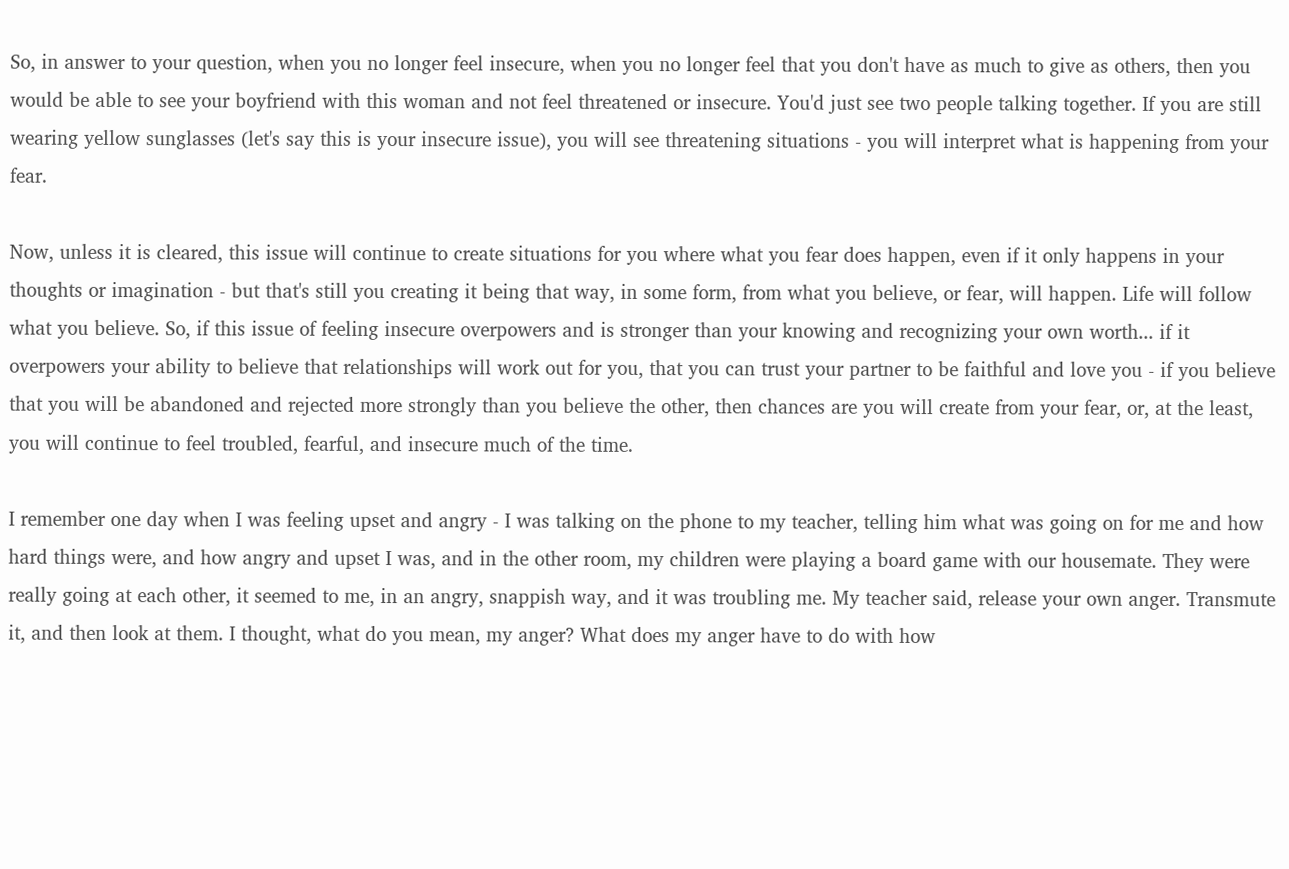So, in answer to your question, when you no longer feel insecure, when you no longer feel that you don't have as much to give as others, then you would be able to see your boyfriend with this woman and not feel threatened or insecure. You'd just see two people talking together. If you are still wearing yellow sunglasses (let's say this is your insecure issue), you will see threatening situations - you will interpret what is happening from your fear.

Now, unless it is cleared, this issue will continue to create situations for you where what you fear does happen, even if it only happens in your thoughts or imagination - but that's still you creating it being that way, in some form, from what you believe, or fear, will happen. Life will follow what you believe. So, if this issue of feeling insecure overpowers and is stronger than your knowing and recognizing your own worth... if it overpowers your ability to believe that relationships will work out for you, that you can trust your partner to be faithful and love you - if you believe that you will be abandoned and rejected more strongly than you believe the other, then chances are you will create from your fear, or, at the least, you will continue to feel troubled, fearful, and insecure much of the time.

I remember one day when I was feeling upset and angry - I was talking on the phone to my teacher, telling him what was going on for me and how hard things were, and how angry and upset I was, and in the other room, my children were playing a board game with our housemate. They were really going at each other, it seemed to me, in an angry, snappish way, and it was troubling me. My teacher said, release your own anger. Transmute it, and then look at them. I thought, what do you mean, my anger? What does my anger have to do with how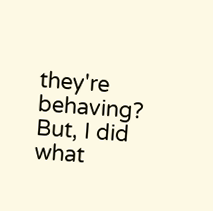they're behaving? But, I did what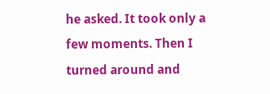he asked. It took only a few moments. Then I turned around and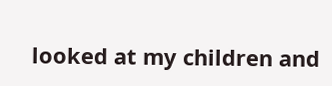looked at my children and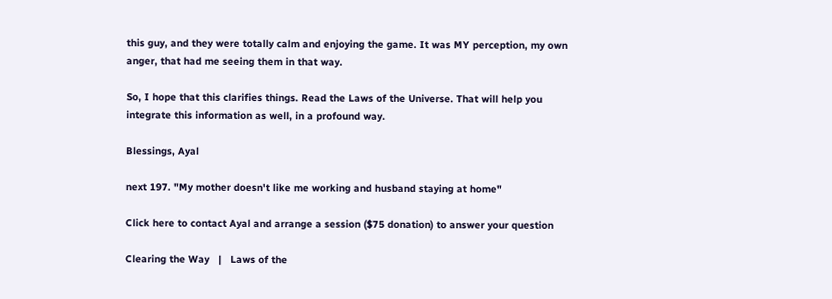this guy, and they were totally calm and enjoying the game. It was MY perception, my own anger, that had me seeing them in that way.

So, I hope that this clarifies things. Read the Laws of the Universe. That will help you integrate this information as well, in a profound way.

Blessings, Ayal

next 197. "My mother doesn't like me working and husband staying at home"

Click here to contact Ayal and arrange a session ($75 donation) to answer your question

Clearing the Way   |   Laws of the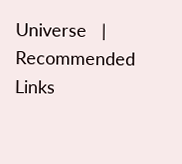Universe   |   Recommended Links